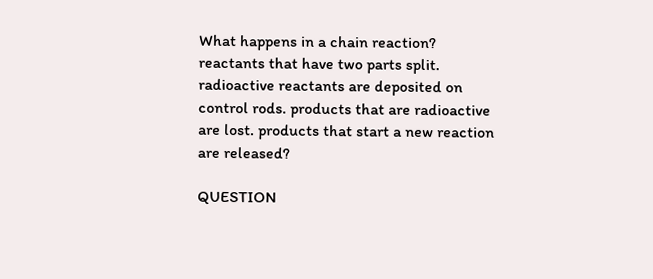What happens in a chain reaction? reactants that have two parts split. radioactive reactants are deposited on control rods. products that are radioactive are lost. products that start a new reaction are released?

QUESTION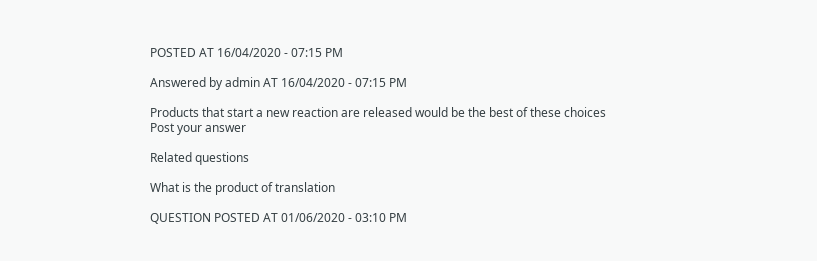POSTED AT 16/04/2020 - 07:15 PM

Answered by admin AT 16/04/2020 - 07:15 PM

Products that start a new reaction are released would be the best of these choices
Post your answer

Related questions

What is the product of translation

QUESTION POSTED AT 01/06/2020 - 03:10 PM